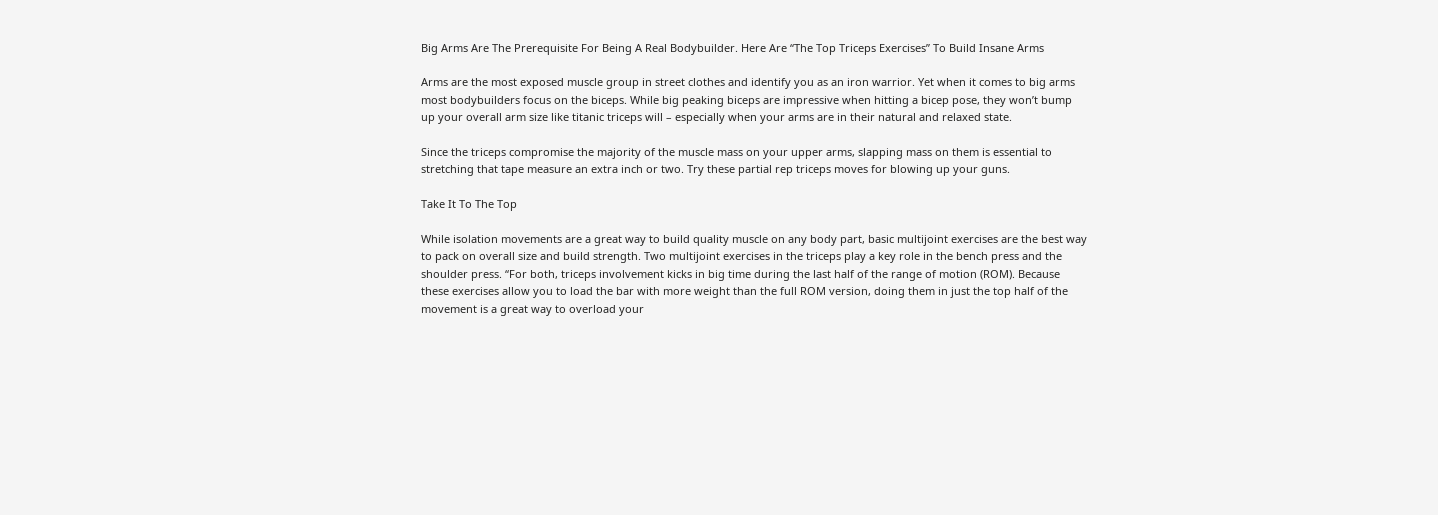Big Arms Are The Prerequisite For Being A Real Bodybuilder. Here Are “The Top Triceps Exercises” To Build Insane Arms

Arms are the most exposed muscle group in street clothes and identify you as an iron warrior. Yet when it comes to big arms most bodybuilders focus on the biceps. While big peaking biceps are impressive when hitting a bicep pose, they won’t bump up your overall arm size like titanic triceps will – especially when your arms are in their natural and relaxed state.

Since the triceps compromise the majority of the muscle mass on your upper arms, slapping mass on them is essential to stretching that tape measure an extra inch or two. Try these partial rep triceps moves for blowing up your guns.

Take It To The Top

While isolation movements are a great way to build quality muscle on any body part, basic multijoint exercises are the best way to pack on overall size and build strength. Two multijoint exercises in the triceps play a key role in the bench press and the shoulder press. “For both, triceps involvement kicks in big time during the last half of the range of motion (ROM). Because these exercises allow you to load the bar with more weight than the full ROM version, doing them in just the top half of the movement is a great way to overload your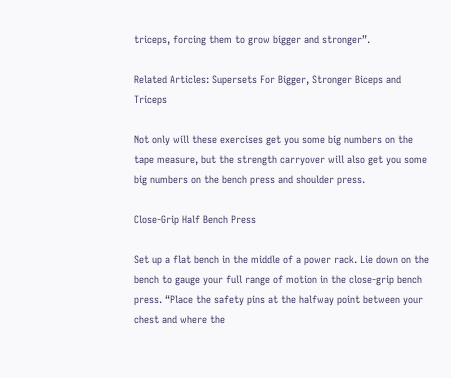triceps, forcing them to grow bigger and stronger”.

Related Articles: Supersets For Bigger, Stronger Biceps and Triceps

Not only will these exercises get you some big numbers on the tape measure, but the strength carryover will also get you some big numbers on the bench press and shoulder press.

Close-Grip Half Bench Press

Set up a flat bench in the middle of a power rack. Lie down on the bench to gauge your full range of motion in the close-grip bench press. “Place the safety pins at the halfway point between your chest and where the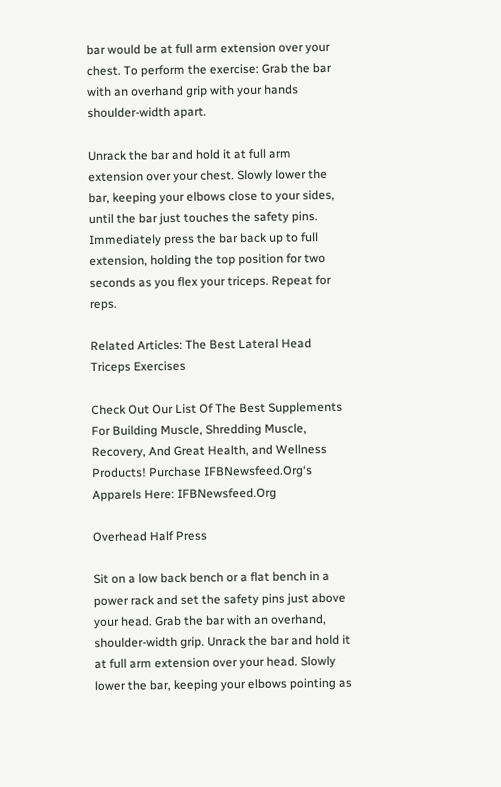bar would be at full arm extension over your chest. To perform the exercise: Grab the bar with an overhand grip with your hands shoulder-width apart.

Unrack the bar and hold it at full arm extension over your chest. Slowly lower the bar, keeping your elbows close to your sides, until the bar just touches the safety pins. Immediately press the bar back up to full extension, holding the top position for two seconds as you flex your triceps. Repeat for reps.

Related Articles: The Best Lateral Head Triceps Exercises

Check Out Our List Of The Best Supplements For Building Muscle, Shredding Muscle, Recovery, And Great Health, and Wellness Products! Purchase IFBNewsfeed.Org‘s Apparels Here: IFBNewsfeed.Org

Overhead Half Press

Sit on a low back bench or a flat bench in a power rack and set the safety pins just above your head. Grab the bar with an overhand, shoulder-width grip. Unrack the bar and hold it at full arm extension over your head. Slowly lower the bar, keeping your elbows pointing as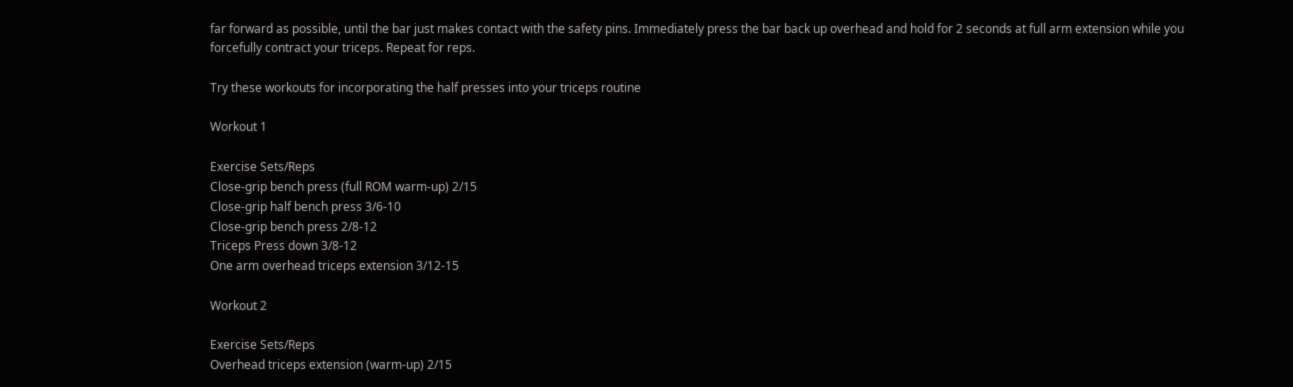far forward as possible, until the bar just makes contact with the safety pins. Immediately press the bar back up overhead and hold for 2 seconds at full arm extension while you forcefully contract your triceps. Repeat for reps.

Try these workouts for incorporating the half presses into your triceps routine

Workout 1

Exercise Sets/Reps
Close-grip bench press (full ROM warm-up) 2/15
Close-grip half bench press 3/6-10
Close-grip bench press 2/8-12
Triceps Press down 3/8-12
One arm overhead triceps extension 3/12-15

Workout 2

Exercise Sets/Reps
Overhead triceps extension (warm-up) 2/15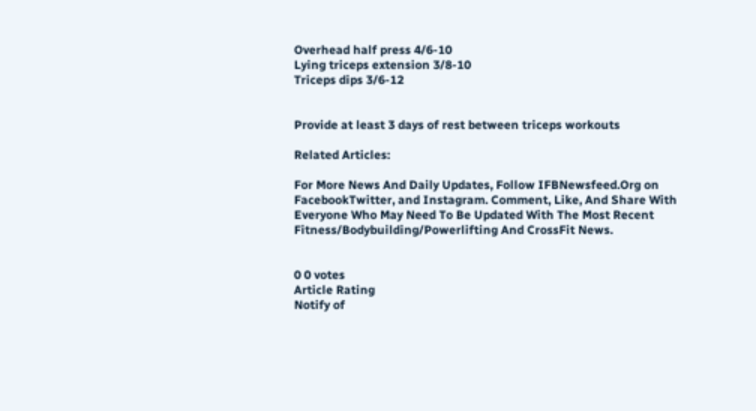Overhead half press 4/6-10
Lying triceps extension 3/8-10
Triceps dips 3/6-12


Provide at least 3 days of rest between triceps workouts

Related Articles:

For More News And Daily Updates, Follow IFBNewsfeed.Org on FacebookTwitter, and Instagram. Comment, Like, And Share With Everyone Who May Need To Be Updated With The Most Recent Fitness/Bodybuilding/Powerlifting And CrossFit News.


0 0 votes
Article Rating
Notify of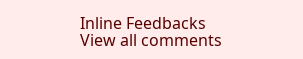Inline Feedbacks
View all comments